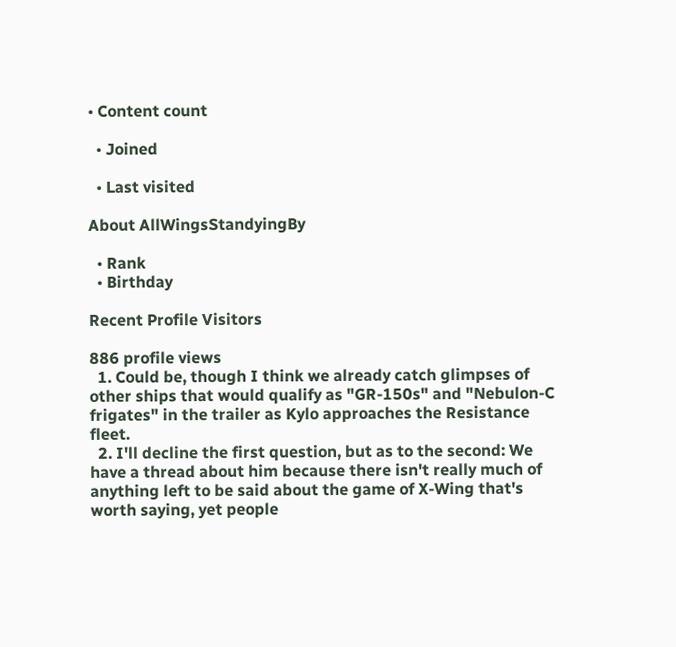• Content count

  • Joined

  • Last visited

About AllWingsStandyingBy

  • Rank
  • Birthday

Recent Profile Visitors

886 profile views
  1. Could be, though I think we already catch glimpses of other ships that would qualify as "GR-150s" and "Nebulon-C frigates" in the trailer as Kylo approaches the Resistance fleet.
  2. I'll decline the first question, but as to the second: We have a thread about him because there isn't really much of anything left to be said about the game of X-Wing that's worth saying, yet people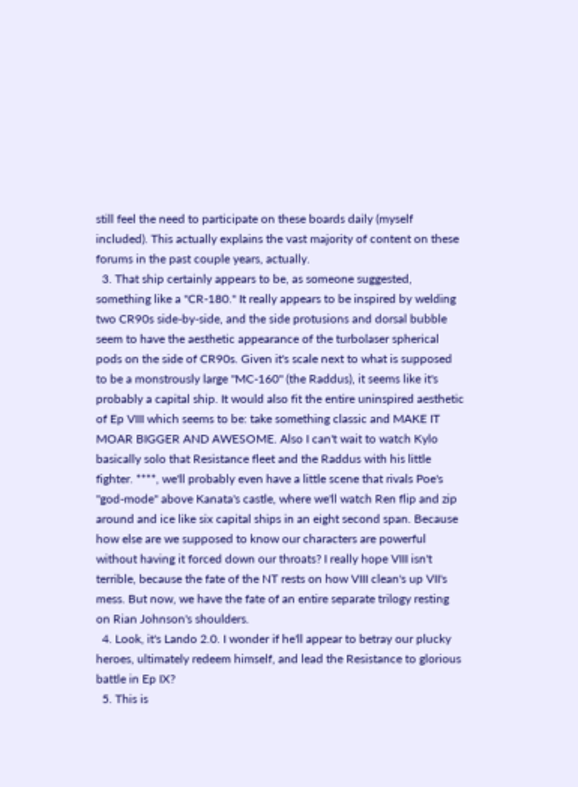still feel the need to participate on these boards daily (myself included). This actually explains the vast majority of content on these forums in the past couple years, actually.
  3. That ship certainly appears to be, as someone suggested, something like a "CR-180." It really appears to be inspired by welding two CR90s side-by-side, and the side protusions and dorsal bubble seem to have the aesthetic appearance of the turbolaser spherical pods on the side of CR90s. Given it's scale next to what is supposed to be a monstrously large "MC-160" (the Raddus), it seems like it's probably a capital ship. It would also fit the entire uninspired aesthetic of Ep VIII which seems to be: take something classic and MAKE IT MOAR BIGGER AND AWESOME. Also I can't wait to watch Kylo basically solo that Resistance fleet and the Raddus with his little fighter. ****, we'll probably even have a little scene that rivals Poe's "god-mode" above Kanata's castle, where we'll watch Ren flip and zip around and ice like six capital ships in an eight second span. Because how else are we supposed to know our characters are powerful without having it forced down our throats? I really hope VIII isn't terrible, because the fate of the NT rests on how VIII clean's up VII's mess. But now, we have the fate of an entire separate trilogy resting on Rian Johnson's shoulders.
  4. Look, it's Lando 2.0. I wonder if he'll appear to betray our plucky heroes, ultimately redeem himself, and lead the Resistance to glorious battle in Ep IX?
  5. This is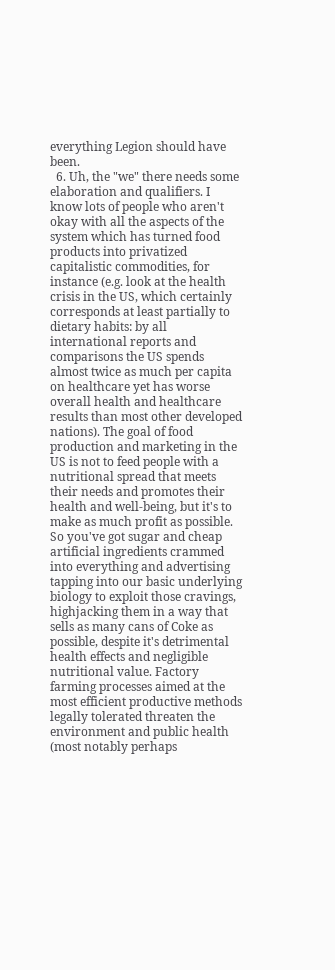everything Legion should have been.
  6. Uh, the "we" there needs some elaboration and qualifiers. I know lots of people who aren't okay with all the aspects of the system which has turned food products into privatized capitalistic commodities, for instance (e.g. look at the health crisis in the US, which certainly corresponds at least partially to dietary habits: by all international reports and comparisons the US spends almost twice as much per capita on healthcare yet has worse overall health and healthcare results than most other developed nations). The goal of food production and marketing in the US is not to feed people with a nutritional spread that meets their needs and promotes their health and well-being, but it's to make as much profit as possible. So you've got sugar and cheap artificial ingredients crammed into everything and advertising tapping into our basic underlying biology to exploit those cravings, highjacking them in a way that sells as many cans of Coke as possible, despite it's detrimental health effects and negligible nutritional value. Factory farming processes aimed at the most efficient productive methods legally tolerated threaten the environment and public health (most notably perhaps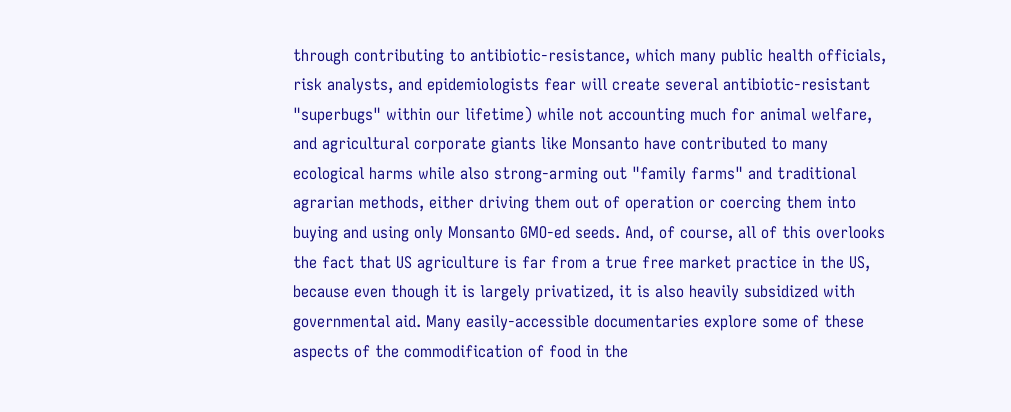through contributing to antibiotic-resistance, which many public health officials, risk analysts, and epidemiologists fear will create several antibiotic-resistant "superbugs" within our lifetime) while not accounting much for animal welfare, and agricultural corporate giants like Monsanto have contributed to many ecological harms while also strong-arming out "family farms" and traditional agrarian methods, either driving them out of operation or coercing them into buying and using only Monsanto GMO-ed seeds. And, of course, all of this overlooks the fact that US agriculture is far from a true free market practice in the US, because even though it is largely privatized, it is also heavily subsidized with governmental aid. Many easily-accessible documentaries explore some of these aspects of the commodification of food in the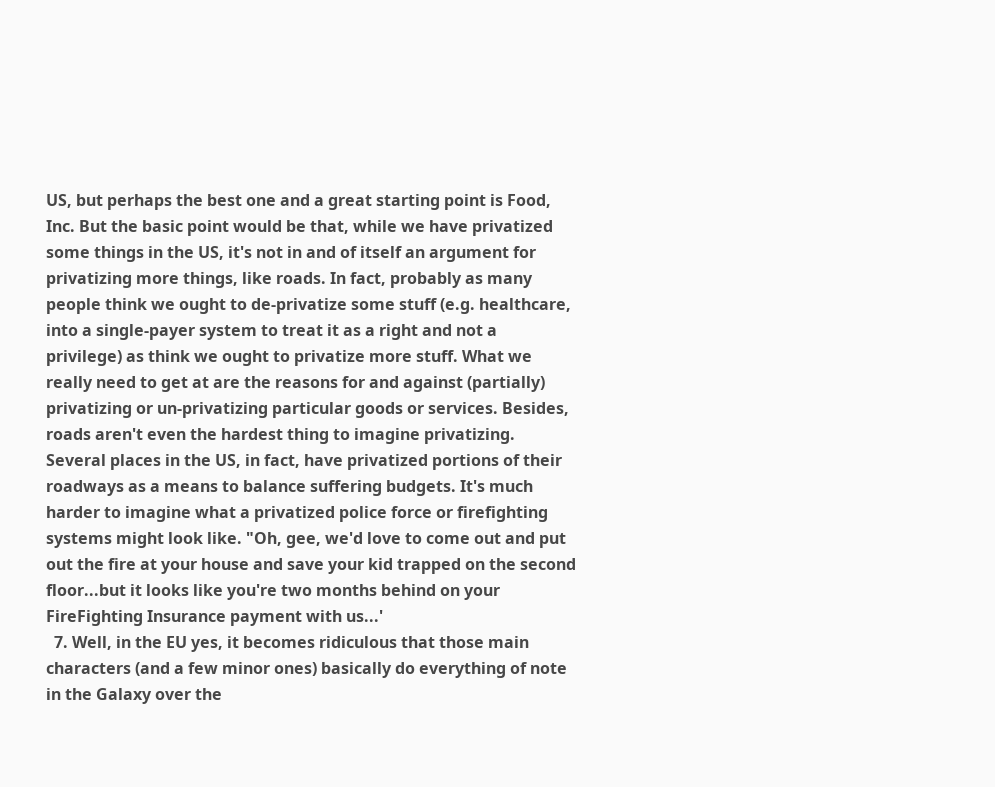US, but perhaps the best one and a great starting point is Food, Inc. But the basic point would be that, while we have privatized some things in the US, it's not in and of itself an argument for privatizing more things, like roads. In fact, probably as many people think we ought to de-privatize some stuff (e.g. healthcare, into a single-payer system to treat it as a right and not a privilege) as think we ought to privatize more stuff. What we really need to get at are the reasons for and against (partially) privatizing or un-privatizing particular goods or services. Besides, roads aren't even the hardest thing to imagine privatizing. Several places in the US, in fact, have privatized portions of their roadways as a means to balance suffering budgets. It's much harder to imagine what a privatized police force or firefighting systems might look like. "Oh, gee, we'd love to come out and put out the fire at your house and save your kid trapped on the second floor...but it looks like you're two months behind on your FireFighting Insurance payment with us...'
  7. Well, in the EU yes, it becomes ridiculous that those main characters (and a few minor ones) basically do everything of note in the Galaxy over the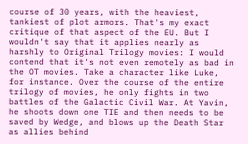course of 30 years, with the heaviest, tankiest of plot armors. That's my exact critique of that aspect of the EU. But I wouldn't say that it applies nearly as harshly to Original Trilogy movies: I would contend that it's not even remotely as bad in the OT movies. Take a character like Luke, for instance. Over the course of the entire trilogy of movies, he only fights in two battles of the Galactic Civil War. At Yavin, he shoots down one TIE and then needs to be saved by Wedge, and blows up the Death Star as allies behind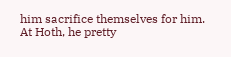him sacrifice themselves for him. At Hoth, he pretty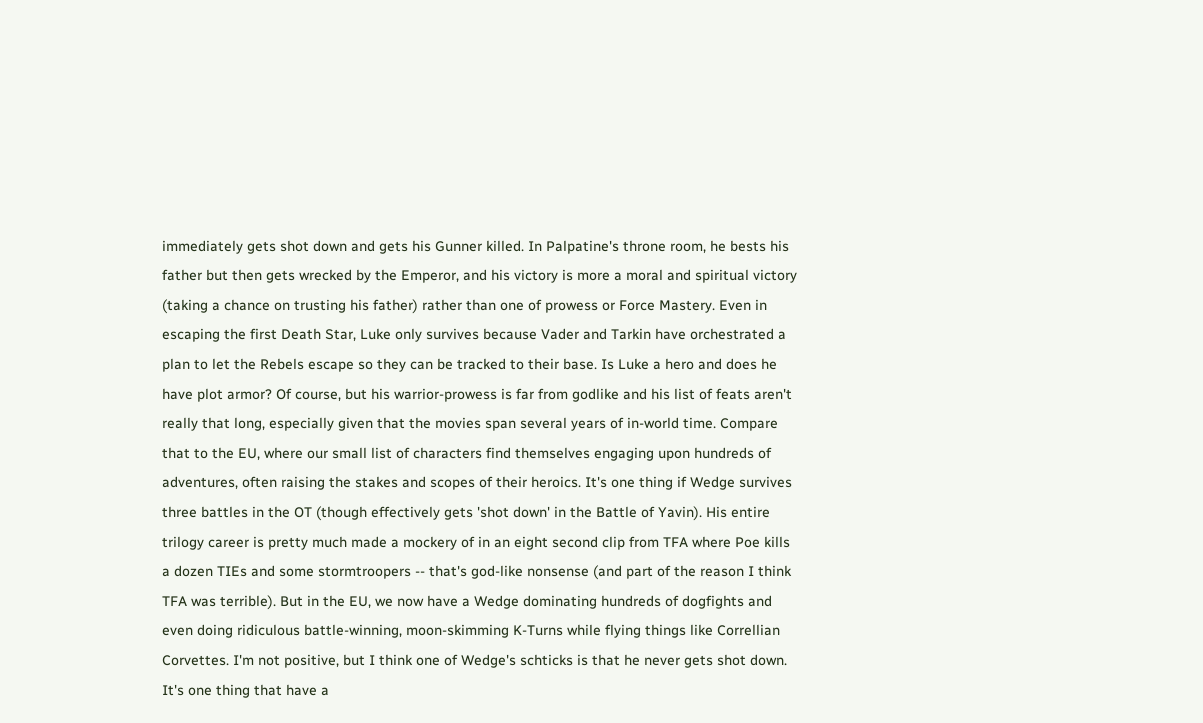immediately gets shot down and gets his Gunner killed. In Palpatine's throne room, he bests his father but then gets wrecked by the Emperor, and his victory is more a moral and spiritual victory (taking a chance on trusting his father) rather than one of prowess or Force Mastery. Even in escaping the first Death Star, Luke only survives because Vader and Tarkin have orchestrated a plan to let the Rebels escape so they can be tracked to their base. Is Luke a hero and does he have plot armor? Of course, but his warrior-prowess is far from godlike and his list of feats aren't really that long, especially given that the movies span several years of in-world time. Compare that to the EU, where our small list of characters find themselves engaging upon hundreds of adventures, often raising the stakes and scopes of their heroics. It's one thing if Wedge survives three battles in the OT (though effectively gets 'shot down' in the Battle of Yavin). His entire trilogy career is pretty much made a mockery of in an eight second clip from TFA where Poe kills a dozen TIEs and some stormtroopers -- that's god-like nonsense (and part of the reason I think TFA was terrible). But in the EU, we now have a Wedge dominating hundreds of dogfights and even doing ridiculous battle-winning, moon-skimming K-Turns while flying things like Correllian Corvettes. I'm not positive, but I think one of Wedge's schticks is that he never gets shot down. It's one thing that have a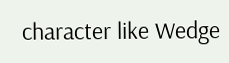character like Wedge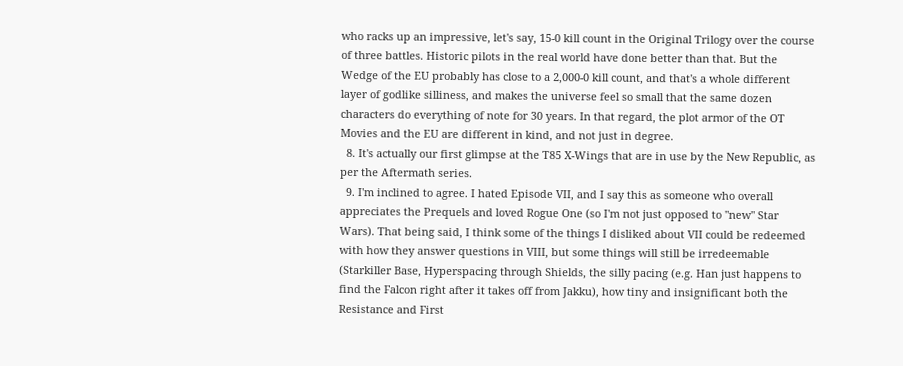who racks up an impressive, let's say, 15-0 kill count in the Original Trilogy over the course of three battles. Historic pilots in the real world have done better than that. But the Wedge of the EU probably has close to a 2,000-0 kill count, and that's a whole different layer of godlike silliness, and makes the universe feel so small that the same dozen characters do everything of note for 30 years. In that regard, the plot armor of the OT Movies and the EU are different in kind, and not just in degree.
  8. It's actually our first glimpse at the T85 X-Wings that are in use by the New Republic, as per the Aftermath series.
  9. I'm inclined to agree. I hated Episode VII, and I say this as someone who overall appreciates the Prequels and loved Rogue One (so I'm not just opposed to "new" Star Wars). That being said, I think some of the things I disliked about VII could be redeemed with how they answer questions in VIII, but some things will still be irredeemable (Starkiller Base, Hyperspacing through Shields, the silly pacing (e.g. Han just happens to find the Falcon right after it takes off from Jakku), how tiny and insignificant both the Resistance and First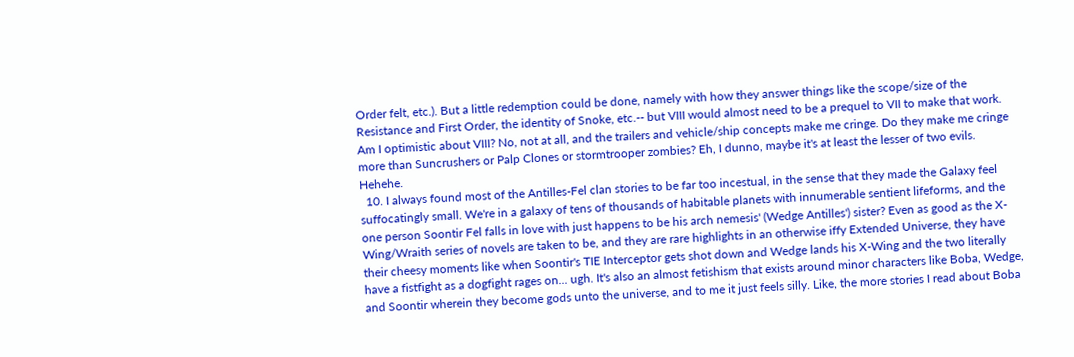Order felt, etc.). But a little redemption could be done, namely with how they answer things like the scope/size of the Resistance and First Order, the identity of Snoke, etc.-- but VIII would almost need to be a prequel to VII to make that work. Am I optimistic about VIII? No, not at all, and the trailers and vehicle/ship concepts make me cringe. Do they make me cringe more than Suncrushers or Palp Clones or stormtrooper zombies? Eh, I dunno, maybe it's at least the lesser of two evils. Hehehe.
  10. I always found most of the Antilles-Fel clan stories to be far too incestual, in the sense that they made the Galaxy feel suffocatingly small. We're in a galaxy of tens of thousands of habitable planets with innumerable sentient lifeforms, and the one person Soontir Fel falls in love with just happens to be his arch nemesis' (Wedge Antilles') sister? Even as good as the X-Wing/Wraith series of novels are taken to be, and they are rare highlights in an otherwise iffy Extended Universe, they have their cheesy moments like when Soontir's TIE Interceptor gets shot down and Wedge lands his X-Wing and the two literally have a fistfight as a dogfight rages on... ugh. It's also an almost fetishism that exists around minor characters like Boba, Wedge, and Soontir wherein they become gods unto the universe, and to me it just feels silly. Like, the more stories I read about Boba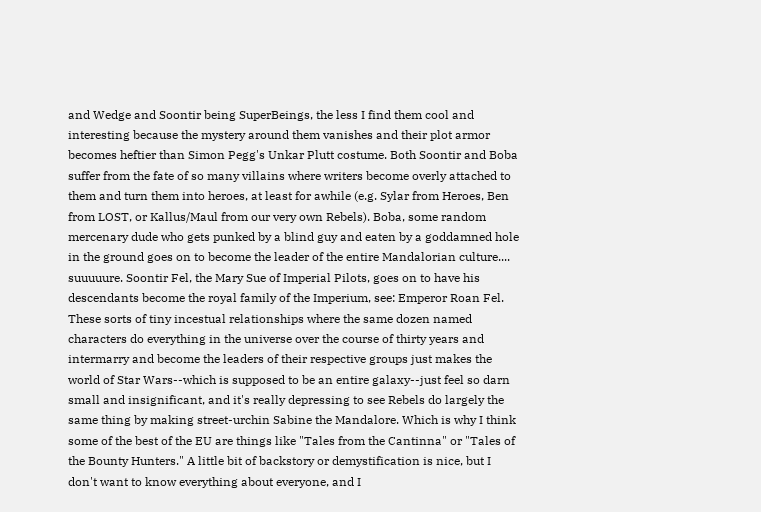and Wedge and Soontir being SuperBeings, the less I find them cool and interesting because the mystery around them vanishes and their plot armor becomes heftier than Simon Pegg's Unkar Plutt costume. Both Soontir and Boba suffer from the fate of so many villains where writers become overly attached to them and turn them into heroes, at least for awhile (e.g. Sylar from Heroes, Ben from LOST, or Kallus/Maul from our very own Rebels). Boba, some random mercenary dude who gets punked by a blind guy and eaten by a goddamned hole in the ground goes on to become the leader of the entire Mandalorian culture.... suuuuure. Soontir Fel, the Mary Sue of Imperial Pilots, goes on to have his descendants become the royal family of the Imperium, see: Emperor Roan Fel. These sorts of tiny incestual relationships where the same dozen named characters do everything in the universe over the course of thirty years and intermarry and become the leaders of their respective groups just makes the world of Star Wars--which is supposed to be an entire galaxy--just feel so darn small and insignificant, and it's really depressing to see Rebels do largely the same thing by making street-urchin Sabine the Mandalore. Which is why I think some of the best of the EU are things like "Tales from the Cantinna" or "Tales of the Bounty Hunters." A little bit of backstory or demystification is nice, but I don't want to know everything about everyone, and I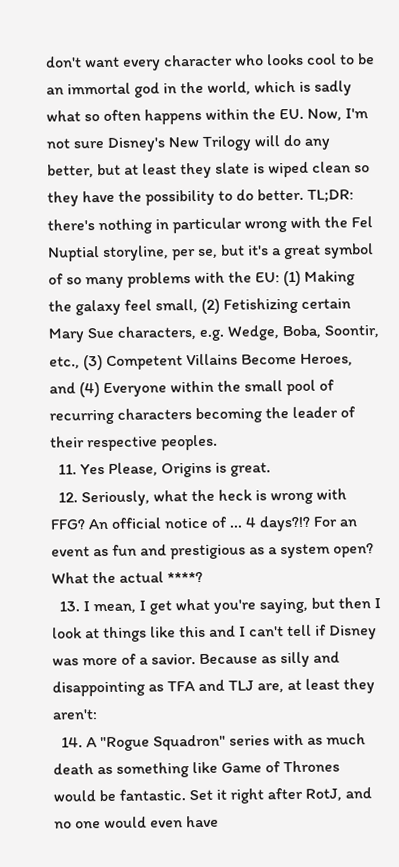don't want every character who looks cool to be an immortal god in the world, which is sadly what so often happens within the EU. Now, I'm not sure Disney's New Trilogy will do any better, but at least they slate is wiped clean so they have the possibility to do better. TL;DR: there's nothing in particular wrong with the Fel Nuptial storyline, per se, but it's a great symbol of so many problems with the EU: (1) Making the galaxy feel small, (2) Fetishizing certain Mary Sue characters, e.g. Wedge, Boba, Soontir, etc., (3) Competent Villains Become Heroes, and (4) Everyone within the small pool of recurring characters becoming the leader of their respective peoples.
  11. Yes Please, Origins is great.
  12. Seriously, what the heck is wrong with FFG? An official notice of ... 4 days?!? For an event as fun and prestigious as a system open? What the actual ****?
  13. I mean, I get what you're saying, but then I look at things like this and I can't tell if Disney was more of a savior. Because as silly and disappointing as TFA and TLJ are, at least they aren't:
  14. A "Rogue Squadron" series with as much death as something like Game of Thrones would be fantastic. Set it right after RotJ, and no one would even have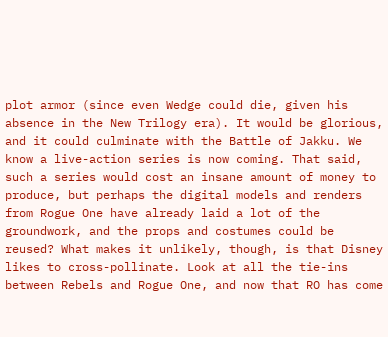plot armor (since even Wedge could die, given his absence in the New Trilogy era). It would be glorious, and it could culminate with the Battle of Jakku. We know a live-action series is now coming. That said, such a series would cost an insane amount of money to produce, but perhaps the digital models and renders from Rogue One have already laid a lot of the groundwork, and the props and costumes could be reused? What makes it unlikely, though, is that Disney likes to cross-pollinate. Look at all the tie-ins between Rebels and Rogue One, and now that RO has come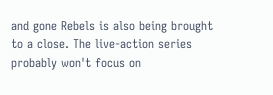and gone Rebels is also being brought to a close. The live-action series probably won't focus on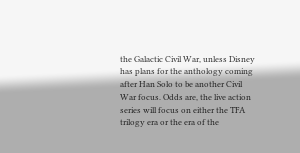the Galactic Civil War, unless Disney has plans for the anthology coming after Han Solo to be another Civil War focus. Odds are, the live action series will focus on either the TFA trilogy era or the era of the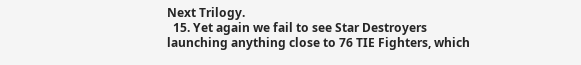Next Trilogy.
  15. Yet again we fail to see Star Destroyers launching anything close to 76 TIE Fighters, which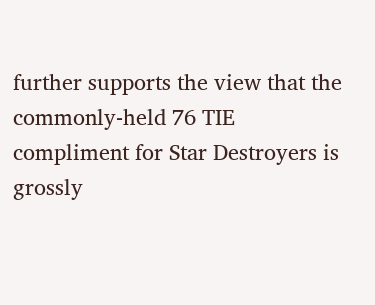further supports the view that the commonly-held 76 TIE compliment for Star Destroyers is grossly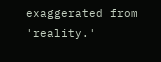exaggerated from 'reality.'